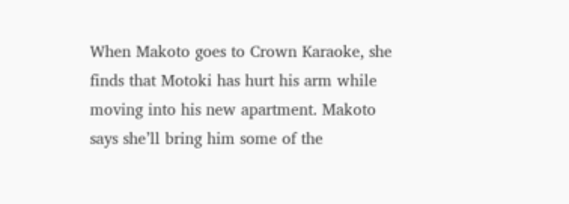When Makoto goes to Crown Karaoke, she finds that Motoki has hurt his arm while moving into his new apartment. Makoto says she’ll bring him some of the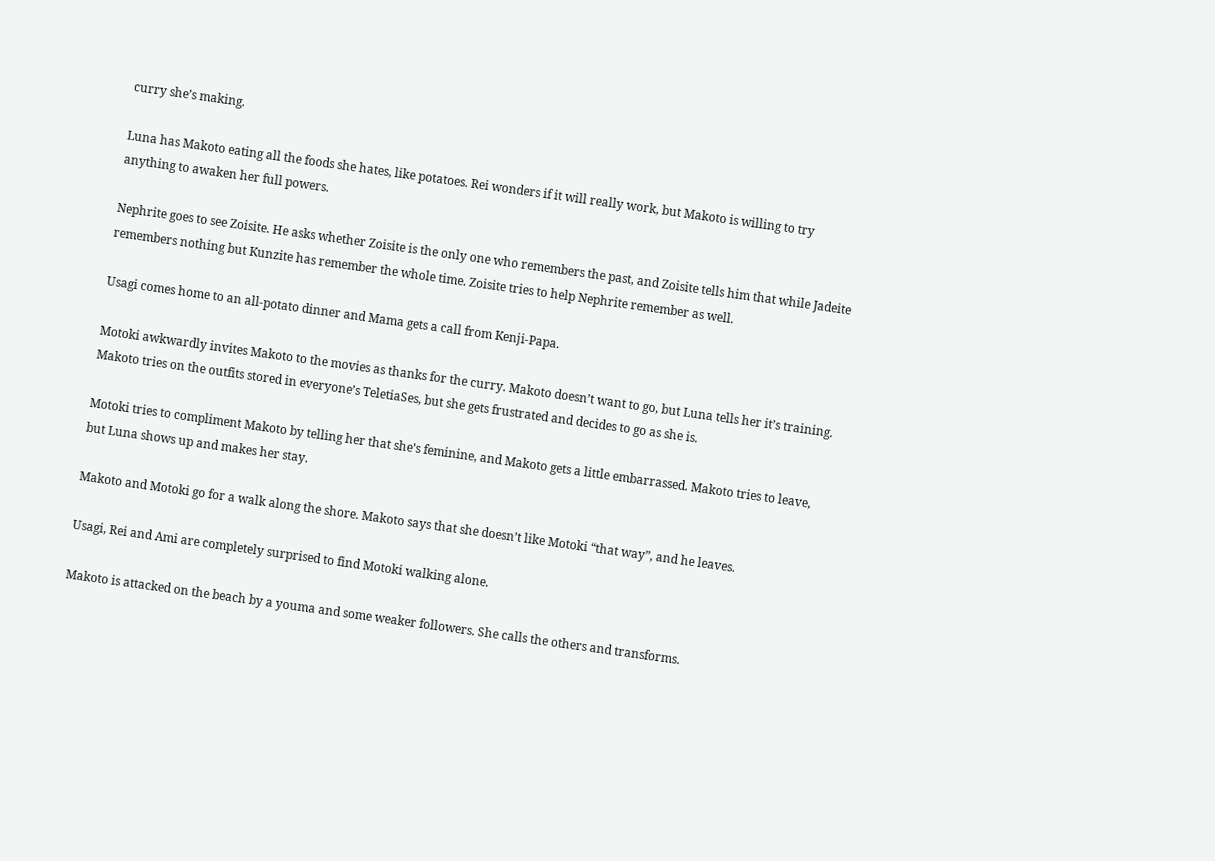curry she’s making.

Luna has Makoto eating all the foods she hates, like potatoes. Rei wonders if it will really work, but Makoto is willing to try anything to awaken her full powers.

Nephrite goes to see Zoisite. He asks whether Zoisite is the only one who remembers the past, and Zoisite tells him that while Jadeite remembers nothing but Kunzite has remember the whole time. Zoisite tries to help Nephrite remember as well.

Usagi comes home to an all-potato dinner and Mama gets a call from Kenji-Papa.

Motoki awkwardly invites Makoto to the movies as thanks for the curry. Makoto doesn’t want to go, but Luna tells her it’s training. Makoto tries on the outfits stored in everyone’s TeletiaSes, but she gets frustrated and decides to go as she is.

Motoki tries to compliment Makoto by telling her that she’s feminine, and Makoto gets a little embarrassed. Makoto tries to leave, but Luna shows up and makes her stay.

Makoto and Motoki go for a walk along the shore. Makoto says that she doesn’t like Motoki “that way”, and he leaves.

Usagi, Rei and Ami are completely surprised to find Motoki walking alone.

Makoto is attacked on the beach by a youma and some weaker followers. She calls the others and transforms.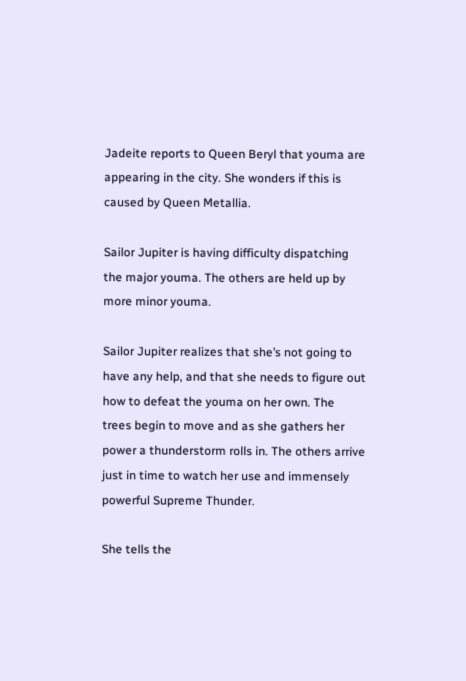Jadeite reports to Queen Beryl that youma are appearing in the city. She wonders if this is caused by Queen Metallia.

Sailor Jupiter is having difficulty dispatching the major youma. The others are held up by more minor youma.

Sailor Jupiter realizes that she’s not going to have any help, and that she needs to figure out how to defeat the youma on her own. The trees begin to move and as she gathers her power a thunderstorm rolls in. The others arrive just in time to watch her use and immensely powerful Supreme Thunder.

She tells the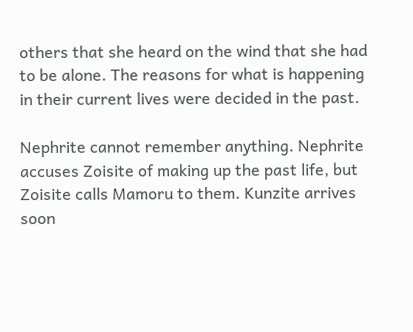others that she heard on the wind that she had to be alone. The reasons for what is happening in their current lives were decided in the past.

Nephrite cannot remember anything. Nephrite accuses Zoisite of making up the past life, but Zoisite calls Mamoru to them. Kunzite arrives soon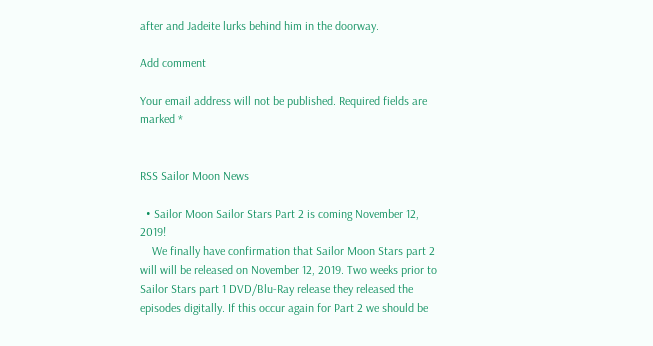after and Jadeite lurks behind him in the doorway.

Add comment

Your email address will not be published. Required fields are marked *


RSS Sailor Moon News

  • Sailor Moon Sailor Stars Part 2 is coming November 12, 2019!
    We finally have confirmation that Sailor Moon Stars part 2 will will be released on November 12, 2019. Two weeks prior to Sailor Stars part 1 DVD/Blu-Ray release they released the episodes digitally. If this occur again for Part 2 we should be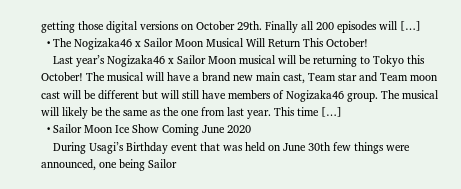getting those digital versions on October 29th. Finally all 200 episodes will […]
  • The Nogizaka46 x Sailor Moon Musical Will Return This October!
    Last year’s Nogizaka46 x Sailor Moon musical will be returning to Tokyo this October! The musical will have a brand new main cast, Team star and Team moon cast will be different but will still have members of Nogizaka46 group. The musical will likely be the same as the one from last year. This time […]
  • Sailor Moon Ice Show Coming June 2020
    During Usagi’s Birthday event that was held on June 30th few things were announced, one being Sailor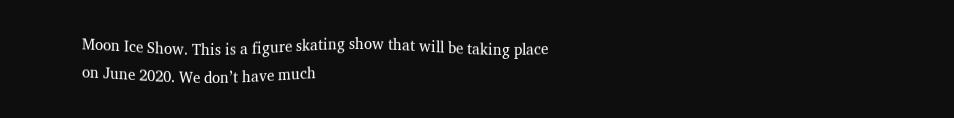Moon Ice Show. This is a figure skating show that will be taking place on June 2020. We don’t have much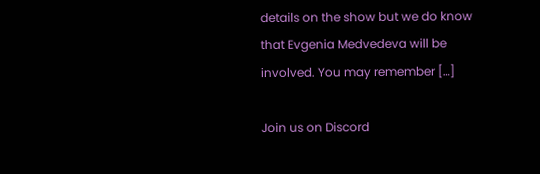details on the show but we do know that Evgenia Medvedeva will be involved. You may remember […]

Join us on Discord